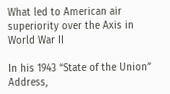What led to American air superiority over the Axis in World War II

In his 1943 “State of the Union” Address,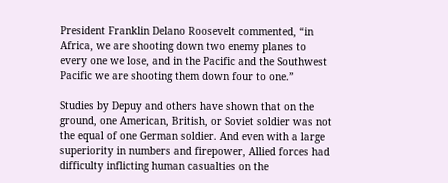President Franklin Delano Roosevelt commented, “in Africa, we are shooting down two enemy planes to every one we lose, and in the Pacific and the Southwest Pacific we are shooting them down four to one.”

Studies by Depuy and others have shown that on the ground, one American, British, or Soviet soldier was not the equal of one German soldier. And even with a large superiority in numbers and firepower, Allied forces had difficulty inflicting human casualties on the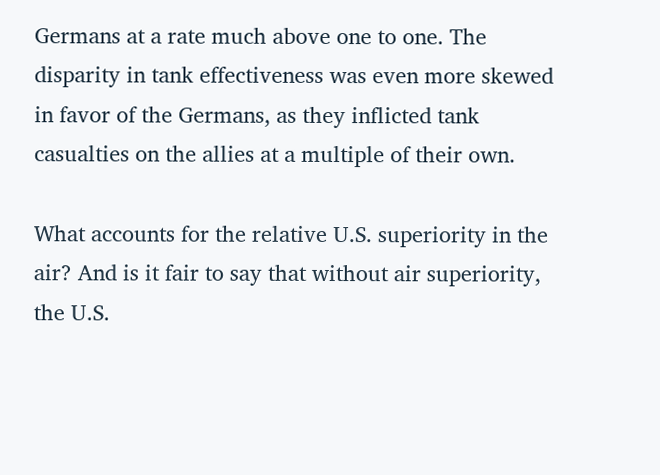Germans at a rate much above one to one. The disparity in tank effectiveness was even more skewed in favor of the Germans, as they inflicted tank casualties on the allies at a multiple of their own.

What accounts for the relative U.S. superiority in the air? And is it fair to say that without air superiority, the U.S.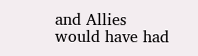and Allies would have had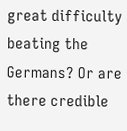great difficulty beating the Germans? Or are there credible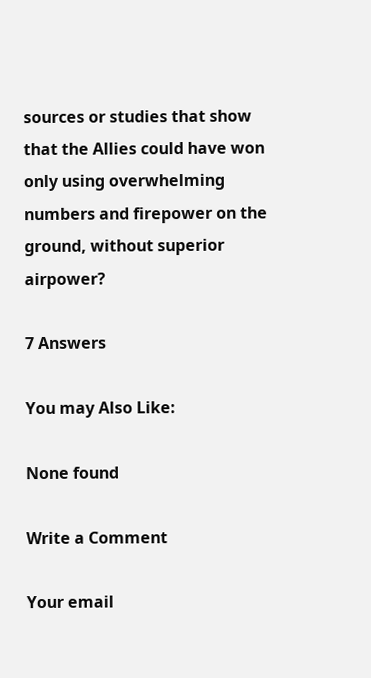sources or studies that show that the Allies could have won only using overwhelming numbers and firepower on the ground, without superior airpower?

7 Answers

You may Also Like:

None found

Write a Comment

Your email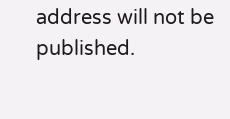address will not be published.